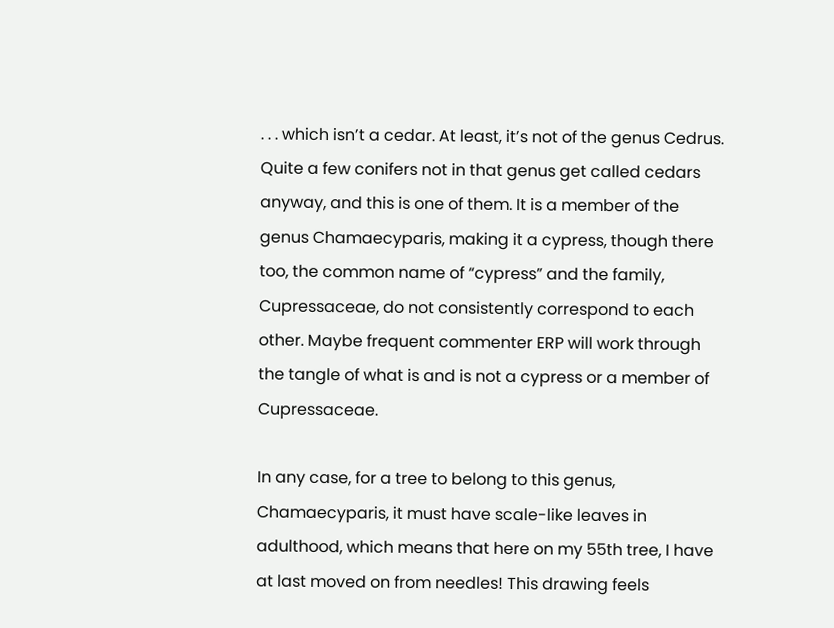. . . which isn’t a cedar. At least, it’s not of the genus Cedrus. Quite a few conifers not in that genus get called cedars anyway, and this is one of them. It is a member of the genus Chamaecyparis, making it a cypress, though there too, the common name of “cypress” and the family, Cupressaceae, do not consistently correspond to each other. Maybe frequent commenter ERP will work through the tangle of what is and is not a cypress or a member of Cupressaceae.

In any case, for a tree to belong to this genus, Chamaecyparis, it must have scale-like leaves in adulthood, which means that here on my 55th tree, I have at last moved on from needles! This drawing feels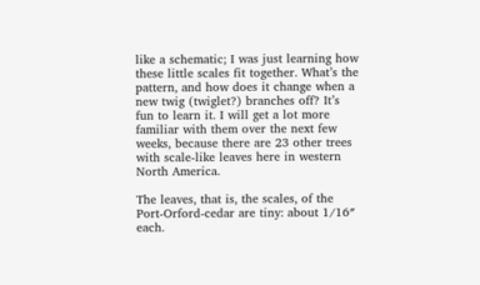like a schematic; I was just learning how these little scales fit together. What’s the pattern, and how does it change when a new twig (twiglet?) branches off? It’s fun to learn it. I will get a lot more familiar with them over the next few weeks, because there are 23 other trees with scale-like leaves here in western North America.

The leaves, that is, the scales, of the Port-Orford-cedar are tiny: about 1/16″ each.